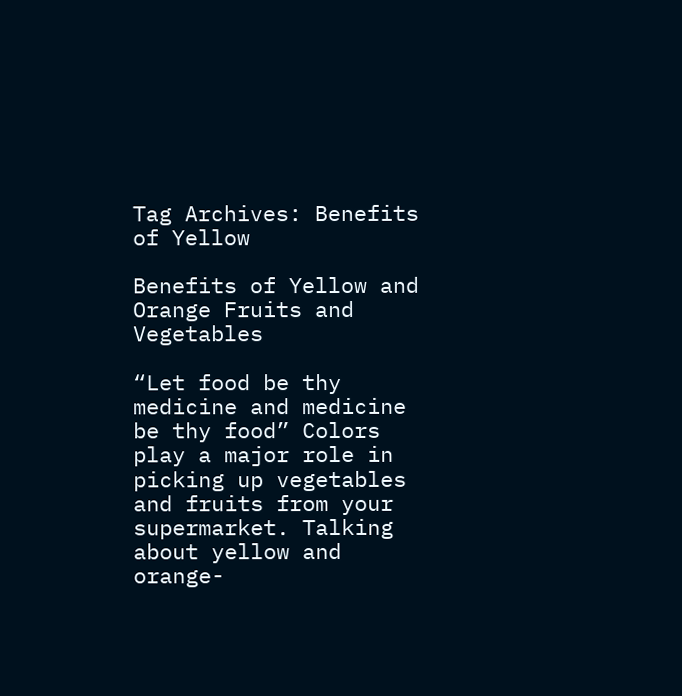Tag Archives: Benefits of Yellow

Benefits of Yellow and Orange Fruits and Vegetables

“Let food be thy medicine and medicine be thy food” Colors play a major role in picking up vegetables and fruits from your supermarket. Talking about yellow and orange-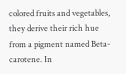colored fruits and vegetables, they derive their rich hue from a pigment named Beta-carotene. In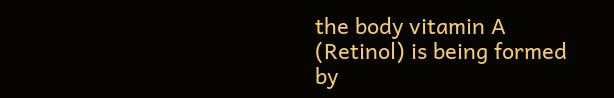the body vitamin A (Retinol) is being formed by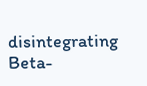disintegrating Beta-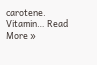carotene. Vitamin… Read More »